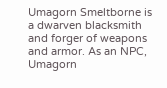Umagorn Smeltborne is a dwarven blacksmith and forger of weapons and armor. As an NPC, Umagorn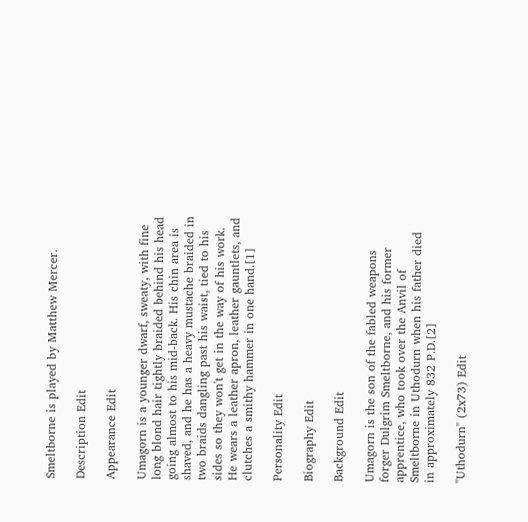Smeltborne is played by Matthew Mercer.

Description Edit

Appearance Edit

Umagorn is a younger dwarf, sweaty, with fine long blond hair tightly braided behind his head going almost to his mid-back. His chin area is shaved, and he has a heavy mustache braided in two braids dangling past his waist, tied to his sides so they won't get in the way of his work. He wears a leather apron, leather gauntlets, and clutches a smithy hammer in one hand.[1]

Personality Edit

Biography Edit

Background Edit

Umagorn is the son of the fabled weapons forger Dulgrim Smeltborne, and his former apprentice, who took over the Anvil of Smeltborne in Uthodurn when his father died in approximately 832 P.D.[2]

"Uthodurn" (2x73) Edit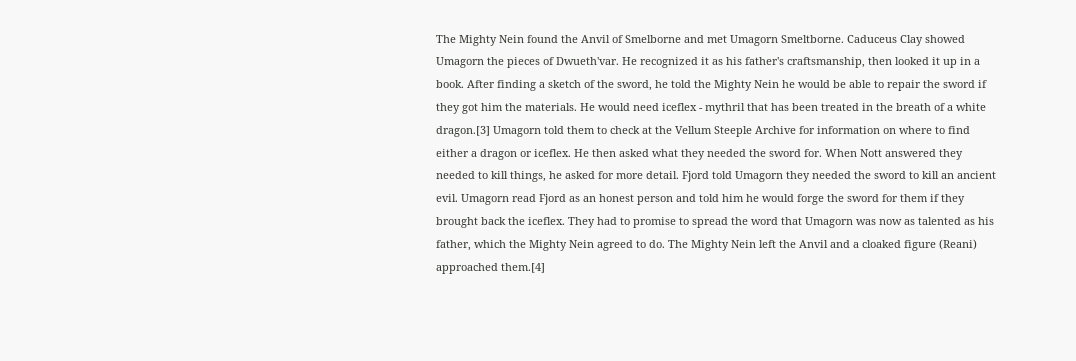The Mighty Nein found the Anvil of Smelborne and met Umagorn Smeltborne. Caduceus Clay showed Umagorn the pieces of Dwueth'var. He recognized it as his father's craftsmanship, then looked it up in a book. After finding a sketch of the sword, he told the Mighty Nein he would be able to repair the sword if they got him the materials. He would need iceflex - mythril that has been treated in the breath of a white dragon.[3] Umagorn told them to check at the Vellum Steeple Archive for information on where to find either a dragon or iceflex. He then asked what they needed the sword for. When Nott answered they needed to kill things, he asked for more detail. Fjord told Umagorn they needed the sword to kill an ancient evil. Umagorn read Fjord as an honest person and told him he would forge the sword for them if they brought back the iceflex. They had to promise to spread the word that Umagorn was now as talented as his father, which the Mighty Nein agreed to do. The Mighty Nein left the Anvil and a cloaked figure (Reani) approached them.[4]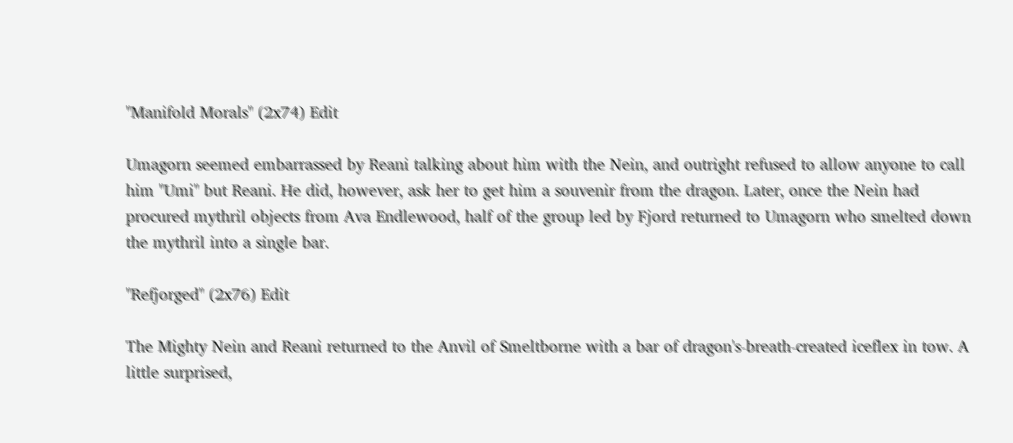"Manifold Morals" (2x74) Edit

Umagorn seemed embarrassed by Reani talking about him with the Nein, and outright refused to allow anyone to call him "Umi" but Reani. He did, however, ask her to get him a souvenir from the dragon. Later, once the Nein had procured mythril objects from Ava Endlewood, half of the group led by Fjord returned to Umagorn who smelted down the mythril into a single bar.

"Refjorged" (2x76) Edit

The Mighty Nein and Reani returned to the Anvil of Smeltborne with a bar of dragon's-breath-created iceflex in tow. A little surprised,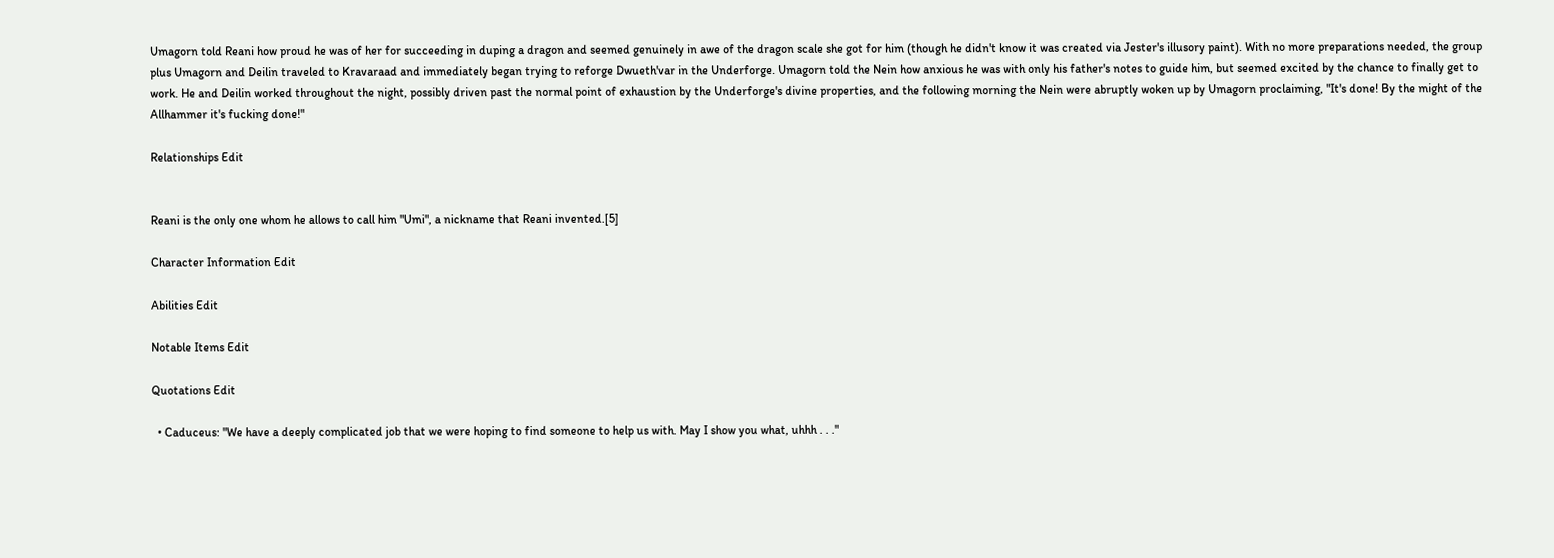Umagorn told Reani how proud he was of her for succeeding in duping a dragon and seemed genuinely in awe of the dragon scale she got for him (though he didn't know it was created via Jester's illusory paint). With no more preparations needed, the group plus Umagorn and Deilin traveled to Kravaraad and immediately began trying to reforge Dwueth'var in the Underforge. Umagorn told the Nein how anxious he was with only his father's notes to guide him, but seemed excited by the chance to finally get to work. He and Deilin worked throughout the night, possibly driven past the normal point of exhaustion by the Underforge's divine properties, and the following morning the Nein were abruptly woken up by Umagorn proclaiming, "It's done! By the might of the Allhammer it's fucking done!"

Relationships Edit


Reani is the only one whom he allows to call him "Umi", a nickname that Reani invented.[5]

Character Information Edit

Abilities Edit

Notable Items Edit

Quotations Edit

  • Caduceus: "We have a deeply complicated job that we were hoping to find someone to help us with. May I show you what, uhhh . . ."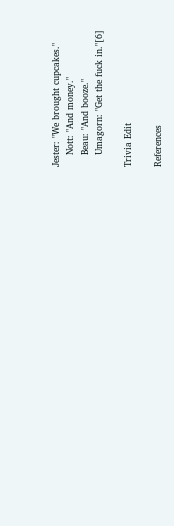Jester: "We brought cupcakes."
    Nott: "And money."
    Beau: "And booze."
    Umagorn: "Get the fuck in."[6]

Trivia Edit

References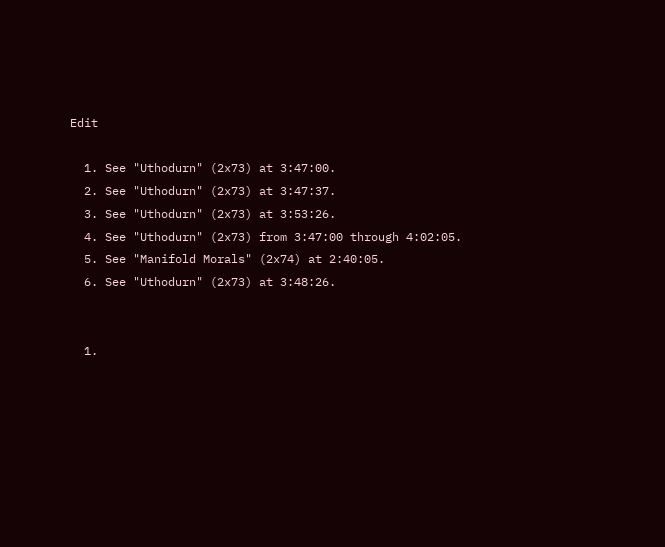Edit

  1. See "Uthodurn" (2x73) at 3:47:00.
  2. See "Uthodurn" (2x73) at 3:47:37.
  3. See "Uthodurn" (2x73) at 3:53:26.
  4. See "Uthodurn" (2x73) from 3:47:00 through 4:02:05.
  5. See "Manifold Morals" (2x74) at 2:40:05.
  6. See "Uthodurn" (2x73) at 3:48:26.


  1.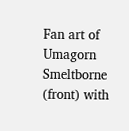Fan art of Umagorn Smeltborne (front) with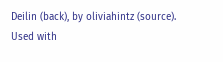Deilin (back), by oliviahintz (source).  Used with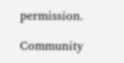permission.

Community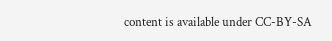content is available under CC-BY-SA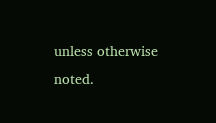unless otherwise noted.